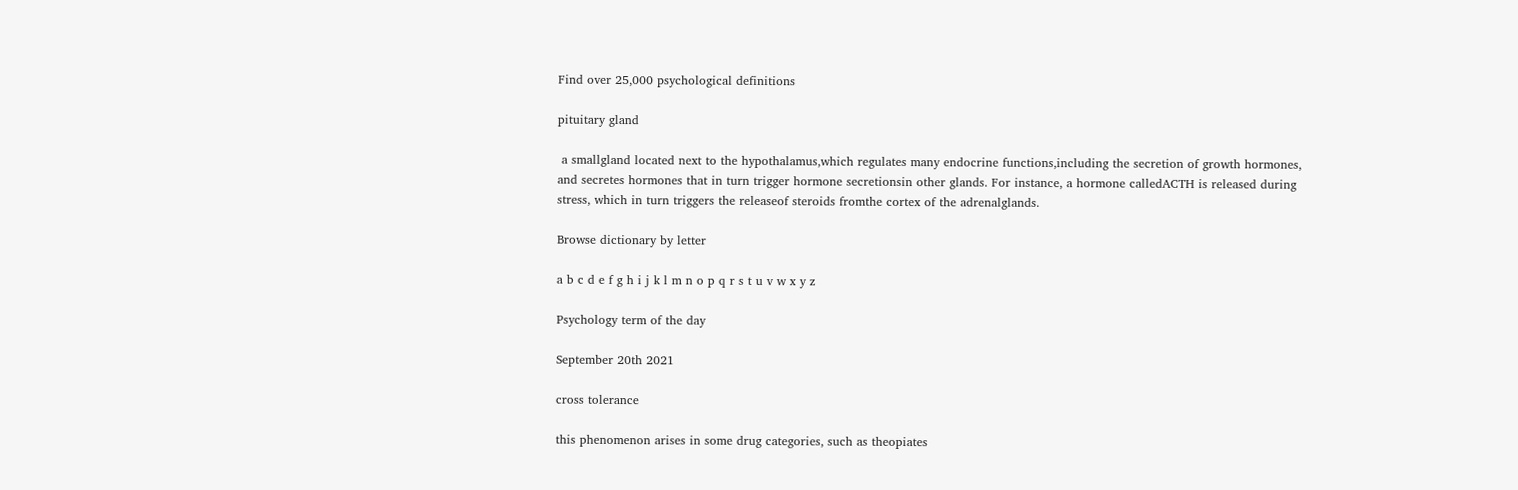Find over 25,000 psychological definitions

pituitary gland

 a smallgland located next to the hypothalamus,which regulates many endocrine functions,including the secretion of growth hormones, and secretes hormones that in turn trigger hormone secretionsin other glands. For instance, a hormone calledACTH is released during stress, which in turn triggers the releaseof steroids fromthe cortex of the adrenalglands.

Browse dictionary by letter

a b c d e f g h i j k l m n o p q r s t u v w x y z

Psychology term of the day

September 20th 2021

cross tolerance

this phenomenon arises in some drug categories, such as theopiates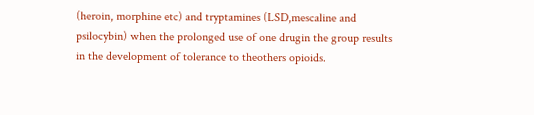(heroin, morphine etc) and tryptamines (LSD,mescaline and psilocybin) when the prolonged use of one drugin the group results in the development of tolerance to theothers opioids.